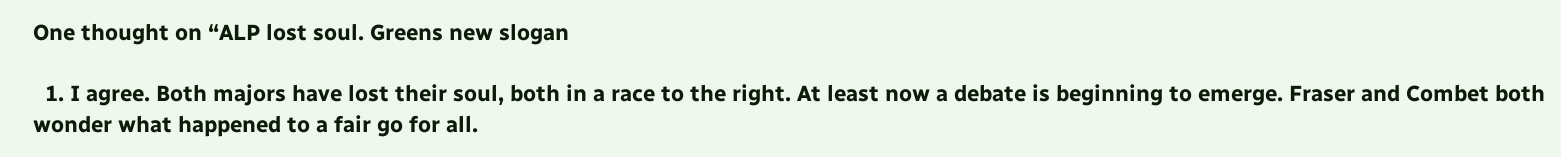One thought on “ALP lost soul. Greens new slogan

  1. I agree. Both majors have lost their soul, both in a race to the right. At least now a debate is beginning to emerge. Fraser and Combet both wonder what happened to a fair go for all.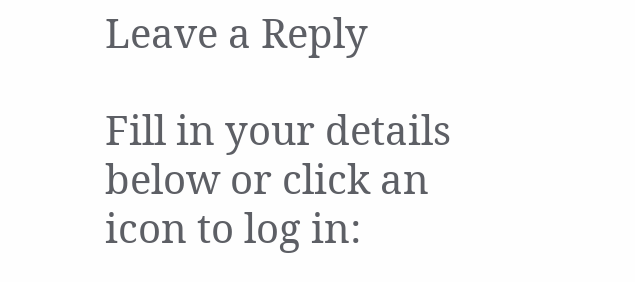Leave a Reply

Fill in your details below or click an icon to log in: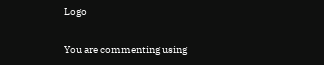Logo

You are commenting using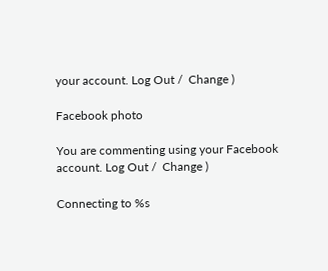your account. Log Out /  Change )

Facebook photo

You are commenting using your Facebook account. Log Out /  Change )

Connecting to %s